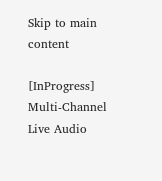Skip to main content

[InProgress] Multi-Channel Live Audio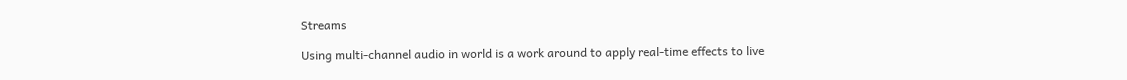Streams

Using multi-channel audio in world is a work around to apply real-time effects to live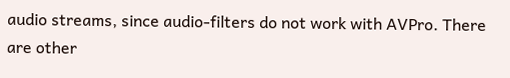audio streams, since audio-filters do not work with AVPro. There are other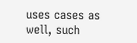uses cases as well, such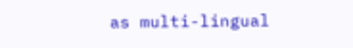as multi-lingual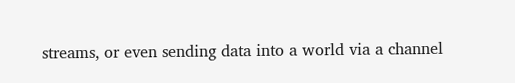streams, or even sending data into a world via a channel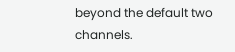beyond the default two channels.